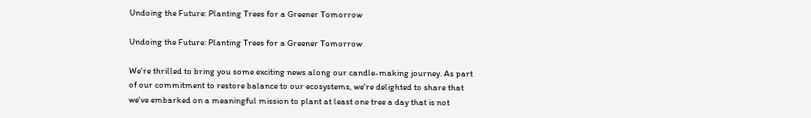Undoing the Future: Planting Trees for a Greener Tomorrow

Undoing the Future: Planting Trees for a Greener Tomorrow

We're thrilled to bring you some exciting news along our candle-making journey. As part of our commitment to restore balance to our ecosystems, we're delighted to share that we've embarked on a meaningful mission to plant at least one tree a day that is not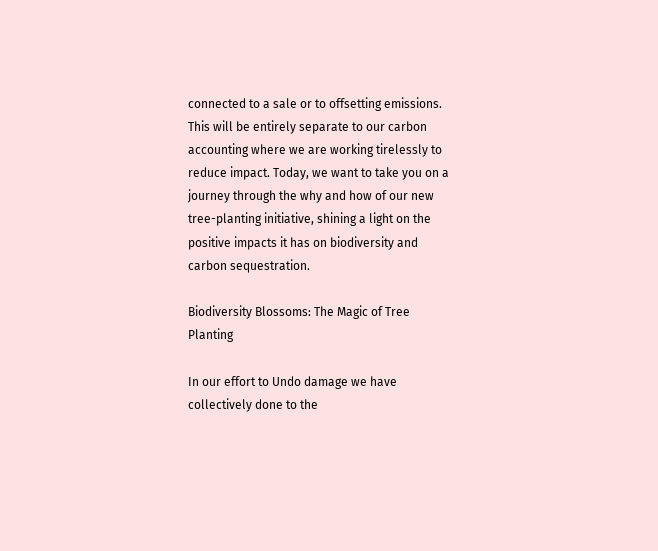connected to a sale or to offsetting emissions. This will be entirely separate to our carbon accounting where we are working tirelessly to reduce impact. Today, we want to take you on a journey through the why and how of our new tree-planting initiative, shining a light on the positive impacts it has on biodiversity and carbon sequestration.

Biodiversity Blossoms: The Magic of Tree Planting

In our effort to Undo damage we have collectively done to the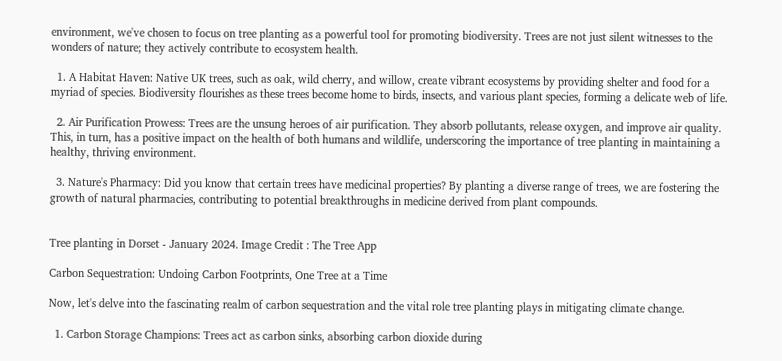environment, we've chosen to focus on tree planting as a powerful tool for promoting biodiversity. Trees are not just silent witnesses to the wonders of nature; they actively contribute to ecosystem health.

  1. A Habitat Haven: Native UK trees, such as oak, wild cherry, and willow, create vibrant ecosystems by providing shelter and food for a myriad of species. Biodiversity flourishes as these trees become home to birds, insects, and various plant species, forming a delicate web of life.

  2. Air Purification Prowess: Trees are the unsung heroes of air purification. They absorb pollutants, release oxygen, and improve air quality. This, in turn, has a positive impact on the health of both humans and wildlife, underscoring the importance of tree planting in maintaining a healthy, thriving environment.

  3. Nature's Pharmacy: Did you know that certain trees have medicinal properties? By planting a diverse range of trees, we are fostering the growth of natural pharmacies, contributing to potential breakthroughs in medicine derived from plant compounds.


Tree planting in Dorset - January 2024. Image Credit : The Tree App

Carbon Sequestration: Undoing Carbon Footprints, One Tree at a Time

Now, let's delve into the fascinating realm of carbon sequestration and the vital role tree planting plays in mitigating climate change.

  1. Carbon Storage Champions: Trees act as carbon sinks, absorbing carbon dioxide during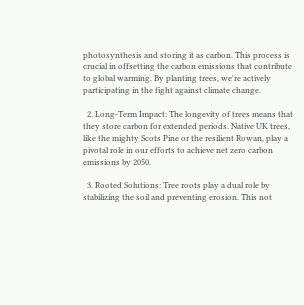photosynthesis and storing it as carbon. This process is crucial in offsetting the carbon emissions that contribute to global warming. By planting trees, we're actively participating in the fight against climate change.

  2. Long-Term Impact: The longevity of trees means that they store carbon for extended periods. Native UK trees, like the mighty Scots Pine or the resilient Rowan, play a pivotal role in our efforts to achieve net zero carbon emissions by 2050.

  3. Rooted Solutions: Tree roots play a dual role by stabilizing the soil and preventing erosion. This not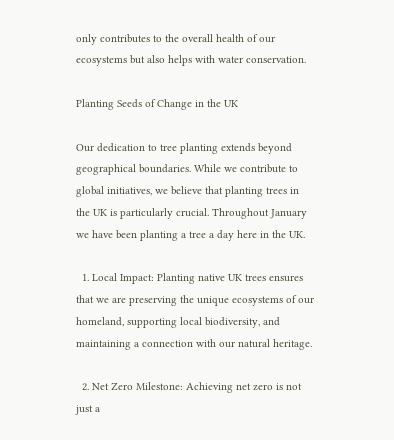only contributes to the overall health of our ecosystems but also helps with water conservation.

Planting Seeds of Change in the UK

Our dedication to tree planting extends beyond geographical boundaries. While we contribute to global initiatives, we believe that planting trees in the UK is particularly crucial. Throughout January we have been planting a tree a day here in the UK.

  1. Local Impact: Planting native UK trees ensures that we are preserving the unique ecosystems of our homeland, supporting local biodiversity, and maintaining a connection with our natural heritage.

  2. Net Zero Milestone: Achieving net zero is not just a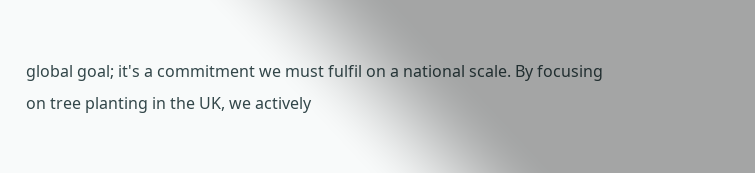global goal; it's a commitment we must fulfil on a national scale. By focusing on tree planting in the UK, we actively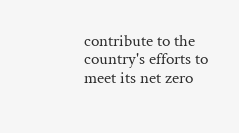contribute to the country's efforts to meet its net zero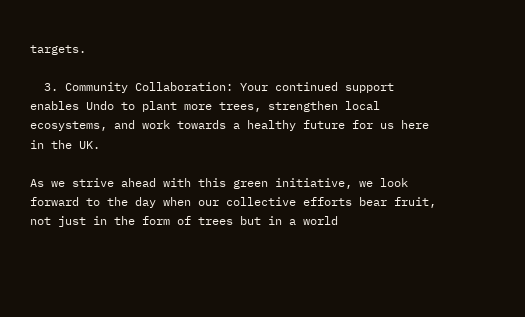targets.

  3. Community Collaboration: Your continued support enables Undo to plant more trees, strengthen local ecosystems, and work towards a healthy future for us here in the UK.

As we strive ahead with this green initiative, we look forward to the day when our collective efforts bear fruit, not just in the form of trees but in a world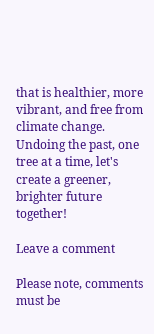that is healthier, more vibrant, and free from climate change. Undoing the past, one tree at a time, let's create a greener, brighter future together!

Leave a comment

Please note, comments must be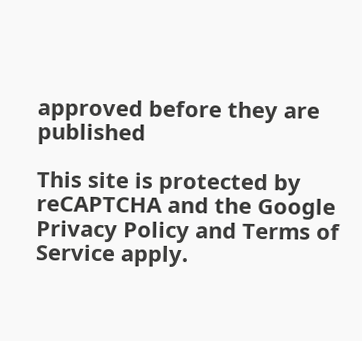approved before they are published

This site is protected by reCAPTCHA and the Google Privacy Policy and Terms of Service apply.